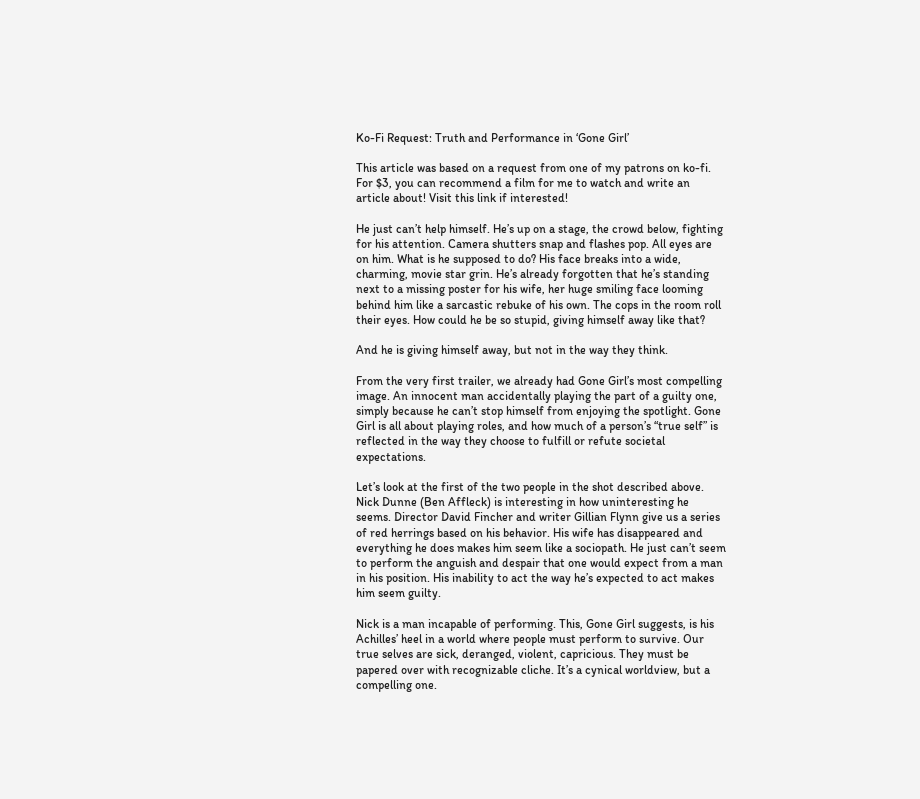Ko-Fi Request: Truth and Performance in ‘Gone Girl’

This article was based on a request from one of my patrons on ko-fi. For $3, you can recommend a film for me to watch and write an article about! Visit this link if interested!

He just can’t help himself. He’s up on a stage, the crowd below, fighting for his attention. Camera shutters snap and flashes pop. All eyes are on him. What is he supposed to do? His face breaks into a wide, charming, movie star grin. He’s already forgotten that he’s standing next to a missing poster for his wife, her huge smiling face looming behind him like a sarcastic rebuke of his own. The cops in the room roll their eyes. How could he be so stupid, giving himself away like that?

And he is giving himself away, but not in the way they think.

From the very first trailer, we already had Gone Girl’s most compelling image. An innocent man accidentally playing the part of a guilty one, simply because he can’t stop himself from enjoying the spotlight. Gone Girl is all about playing roles, and how much of a person’s “true self” is reflected in the way they choose to fulfill or refute societal expectations.

Let’s look at the first of the two people in the shot described above. Nick Dunne (Ben Affleck) is interesting in how uninteresting he seems. Director David Fincher and writer Gillian Flynn give us a series of red herrings based on his behavior. His wife has disappeared and everything he does makes him seem like a sociopath. He just can’t seem to perform the anguish and despair that one would expect from a man in his position. His inability to act the way he’s expected to act makes him seem guilty.

Nick is a man incapable of performing. This, Gone Girl suggests, is his Achilles’ heel in a world where people must perform to survive. Our true selves are sick, deranged, violent, capricious. They must be papered over with recognizable cliche. It’s a cynical worldview, but a compelling one.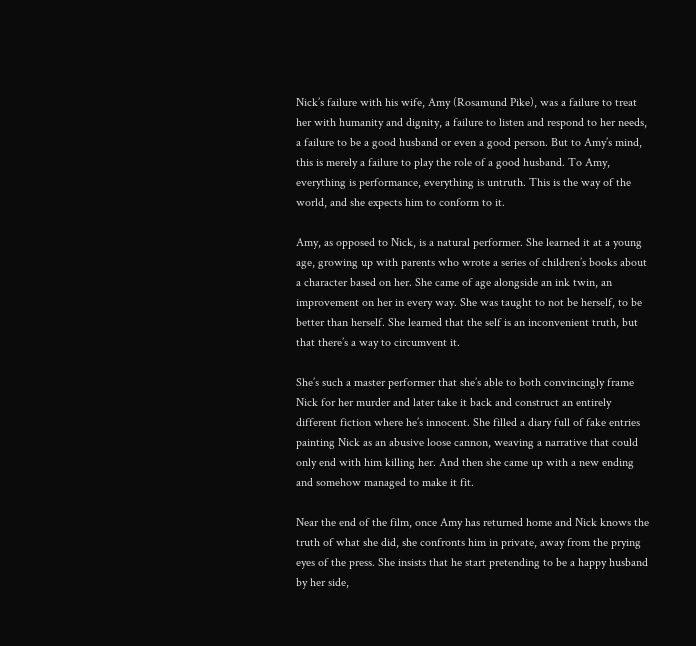Nick’s failure with his wife, Amy (Rosamund Pike), was a failure to treat her with humanity and dignity, a failure to listen and respond to her needs, a failure to be a good husband or even a good person. But to Amy’s mind, this is merely a failure to play the role of a good husband. To Amy, everything is performance, everything is untruth. This is the way of the world, and she expects him to conform to it.

Amy, as opposed to Nick, is a natural performer. She learned it at a young age, growing up with parents who wrote a series of children’s books about a character based on her. She came of age alongside an ink twin, an improvement on her in every way. She was taught to not be herself, to be better than herself. She learned that the self is an inconvenient truth, but that there’s a way to circumvent it.

She’s such a master performer that she’s able to both convincingly frame Nick for her murder and later take it back and construct an entirely different fiction where he’s innocent. She filled a diary full of fake entries painting Nick as an abusive loose cannon, weaving a narrative that could only end with him killing her. And then she came up with a new ending and somehow managed to make it fit.

Near the end of the film, once Amy has returned home and Nick knows the truth of what she did, she confronts him in private, away from the prying eyes of the press. She insists that he start pretending to be a happy husband by her side,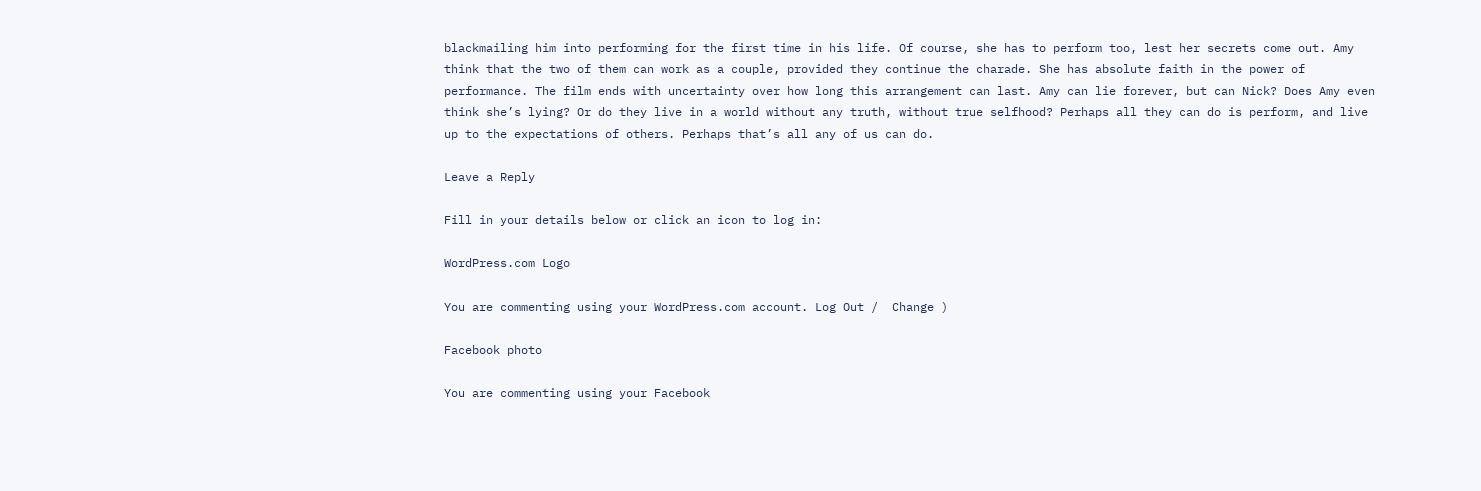blackmailing him into performing for the first time in his life. Of course, she has to perform too, lest her secrets come out. Amy think that the two of them can work as a couple, provided they continue the charade. She has absolute faith in the power of performance. The film ends with uncertainty over how long this arrangement can last. Amy can lie forever, but can Nick? Does Amy even think she’s lying? Or do they live in a world without any truth, without true selfhood? Perhaps all they can do is perform, and live up to the expectations of others. Perhaps that’s all any of us can do.

Leave a Reply

Fill in your details below or click an icon to log in:

WordPress.com Logo

You are commenting using your WordPress.com account. Log Out /  Change )

Facebook photo

You are commenting using your Facebook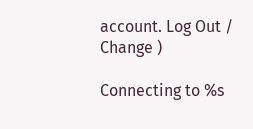account. Log Out /  Change )

Connecting to %s